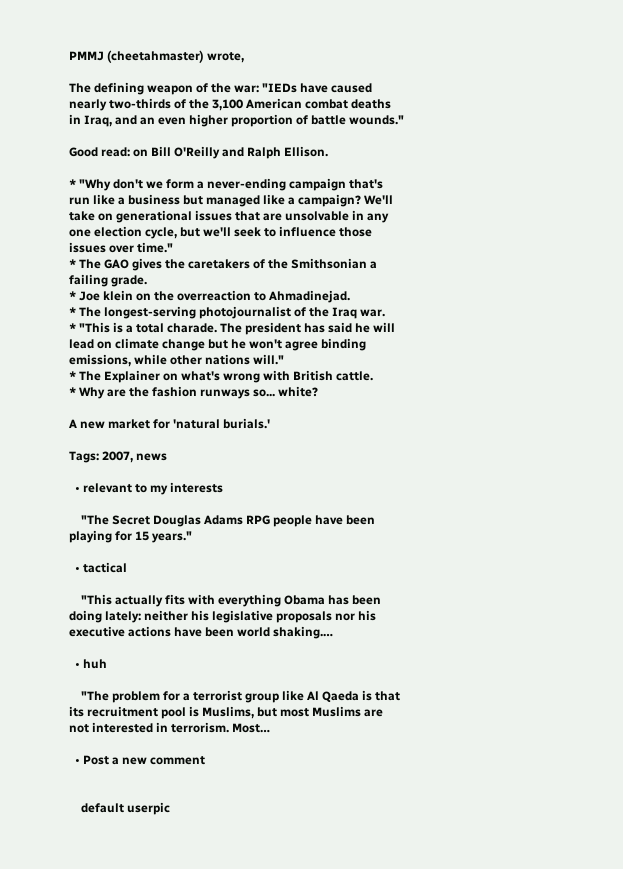PMMJ (cheetahmaster) wrote,

The defining weapon of the war: "IEDs have caused nearly two-thirds of the 3,100 American combat deaths in Iraq, and an even higher proportion of battle wounds."

Good read: on Bill O'Reilly and Ralph Ellison.

* "Why don't we form a never-ending campaign that's run like a business but managed like a campaign? We'll take on generational issues that are unsolvable in any one election cycle, but we'll seek to influence those issues over time."
* The GAO gives the caretakers of the Smithsonian a failing grade.
* Joe klein on the overreaction to Ahmadinejad.
* The longest-serving photojournalist of the Iraq war.
* "This is a total charade. The president has said he will lead on climate change but he won't agree binding emissions, while other nations will."
* The Explainer on what's wrong with British cattle.
* Why are the fashion runways so... white?

A new market for 'natural burials.'

Tags: 2007, news

  • relevant to my interests

    "The Secret Douglas Adams RPG people have been playing for 15 years."

  • tactical

    "This actually fits with everything Obama has been doing lately: neither his legislative proposals nor his executive actions have been world shaking.…

  • huh

    "The problem for a terrorist group like Al Qaeda is that its recruitment pool is Muslims, but most Muslims are not interested in terrorism. Most…

  • Post a new comment


    default userpic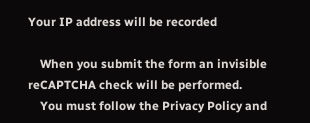Your IP address will be recorded

    When you submit the form an invisible reCAPTCHA check will be performed.
    You must follow the Privacy Policy and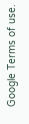Google Terms of use.